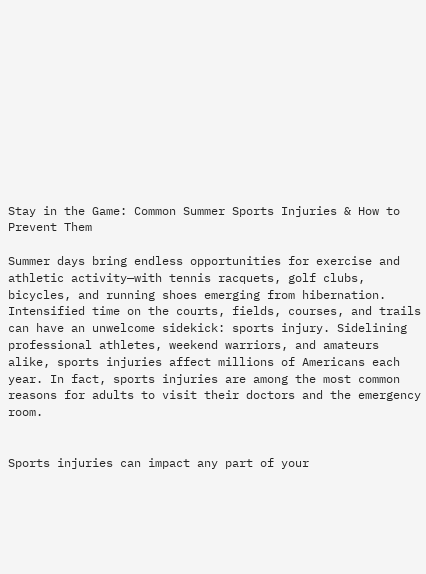Stay in the Game: Common Summer Sports Injuries & How to Prevent Them

Summer days bring endless opportunities for exercise and athletic activity—with tennis racquets, golf clubs, bicycles, and running shoes emerging from hibernation. Intensified time on the courts, fields, courses, and trails can have an unwelcome sidekick: sports injury. Sidelining professional athletes, weekend warriors, and amateurs alike, sports injuries affect millions of Americans each year. In fact, sports injuries are among the most common reasons for adults to visit their doctors and the emergency room.


Sports injuries can impact any part of your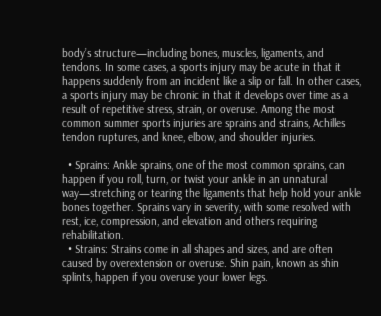body’s structure—including bones, muscles, ligaments, and tendons. In some cases, a sports injury may be acute in that it happens suddenly from an incident like a slip or fall. In other cases, a sports injury may be chronic in that it develops over time as a result of repetitive stress, strain, or overuse. Among the most common summer sports injuries are sprains and strains, Achilles tendon ruptures, and knee, elbow, and shoulder injuries.

  • Sprains: Ankle sprains, one of the most common sprains, can happen if you roll, turn, or twist your ankle in an unnatural way—stretching or tearing the ligaments that help hold your ankle bones together. Sprains vary in severity, with some resolved with rest, ice, compression, and elevation and others requiring rehabilitation.
  • Strains: Strains come in all shapes and sizes, and are often caused by overextension or overuse. Shin pain, known as shin splints, happen if you overuse your lower legs.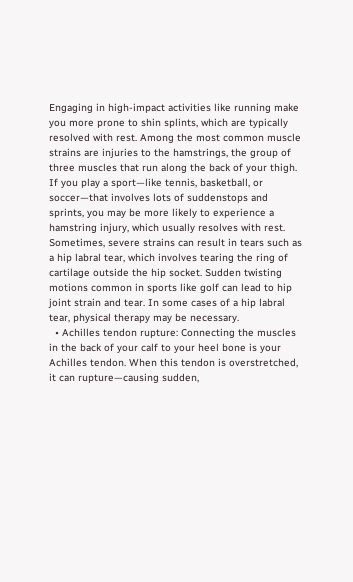Engaging in high-impact activities like running make you more prone to shin splints, which are typically resolved with rest. Among the most common muscle strains are injuries to the hamstrings, the group of three muscles that run along the back of your thigh. If you play a sport—like tennis, basketball, or soccer—that involves lots of suddenstops and sprints, you may be more likely to experience a hamstring injury, which usually resolves with rest. Sometimes, severe strains can result in tears such as a hip labral tear, which involves tearing the ring of cartilage outside the hip socket. Sudden twisting motions common in sports like golf can lead to hip joint strain and tear. In some cases of a hip labral tear, physical therapy may be necessary.
  • Achilles tendon rupture: Connecting the muscles in the back of your calf to your heel bone is your Achilles tendon. When this tendon is overstretched, it can rupture—causing sudden,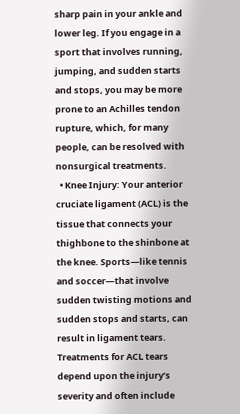sharp pain in your ankle and lower leg. If you engage in a sport that involves running, jumping, and sudden starts and stops, you may be more prone to an Achilles tendon rupture, which, for many people, can be resolved with nonsurgical treatments.
  • Knee Injury: Your anterior cruciate ligament (ACL) is the tissue that connects your thighbone to the shinbone at the knee. Sports—like tennis and soccer—that involve sudden twisting motions and sudden stops and starts, can result in ligament tears. Treatments for ACL tears depend upon the injury’s severity and often include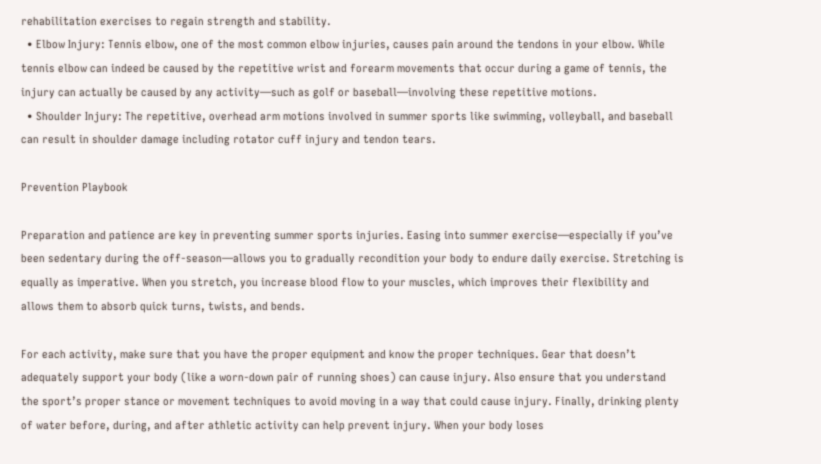rehabilitation exercises to regain strength and stability.
  • Elbow Injury: Tennis elbow, one of the most common elbow injuries, causes pain around the tendons in your elbow. While tennis elbow can indeed be caused by the repetitive wrist and forearm movements that occur during a game of tennis, the injury can actually be caused by any activity—such as golf or baseball—involving these repetitive motions.
  • Shoulder Injury: The repetitive, overhead arm motions involved in summer sports like swimming, volleyball, and baseball can result in shoulder damage including rotator cuff injury and tendon tears.

Prevention Playbook

Preparation and patience are key in preventing summer sports injuries. Easing into summer exercise—especially if you’ve been sedentary during the off-season—allows you to gradually recondition your body to endure daily exercise. Stretching is equally as imperative. When you stretch, you increase blood flow to your muscles, which improves their flexibility and allows them to absorb quick turns, twists, and bends.

For each activity, make sure that you have the proper equipment and know the proper techniques. Gear that doesn’t adequately support your body (like a worn-down pair of running shoes) can cause injury. Also ensure that you understand the sport’s proper stance or movement techniques to avoid moving in a way that could cause injury. Finally, drinking plenty of water before, during, and after athletic activity can help prevent injury. When your body loses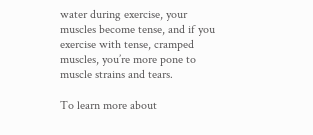water during exercise, your muscles become tense, and if you exercise with tense, cramped muscles, you’re more pone to muscle strains and tears.

To learn more about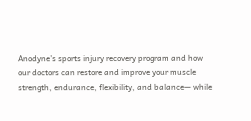Anodyne’s sports injury recovery program and how our doctors can restore and improve your muscle strength, endurance, flexibility, and balance— while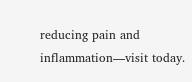reducing pain and inflammation—visit today.